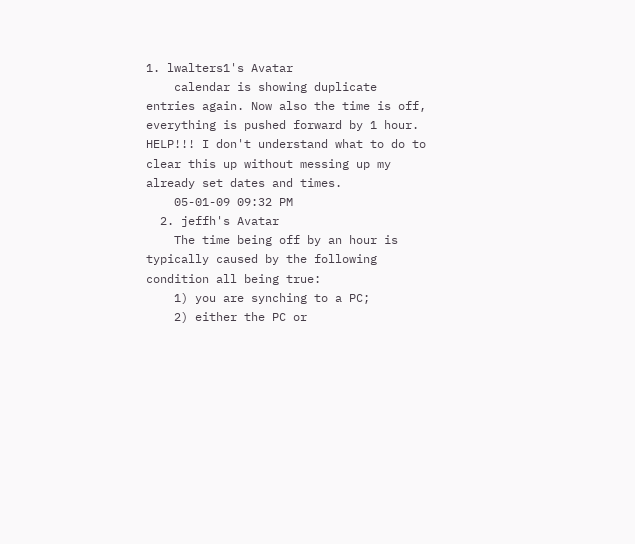1. lwalters1's Avatar
    calendar is showing duplicate entries again. Now also the time is off, everything is pushed forward by 1 hour. HELP!!! I don't understand what to do to clear this up without messing up my already set dates and times.
    05-01-09 09:32 PM
  2. jeffh's Avatar
    The time being off by an hour is typically caused by the following condition all being true:
    1) you are synching to a PC;
    2) either the PC or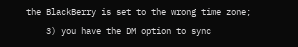the BlackBerry is set to the wrong time zone;
    3) you have the DM option to sync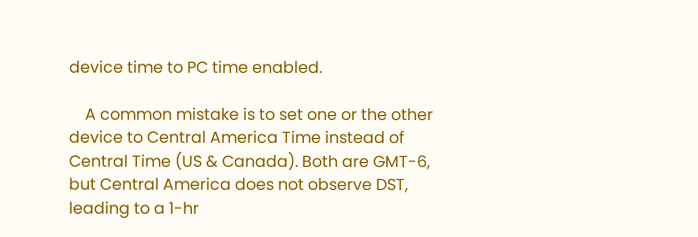device time to PC time enabled.

    A common mistake is to set one or the other device to Central America Time instead of Central Time (US & Canada). Both are GMT-6, but Central America does not observe DST, leading to a 1-hr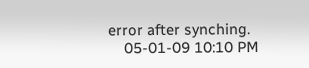error after synching.
    05-01-09 10:10 PM